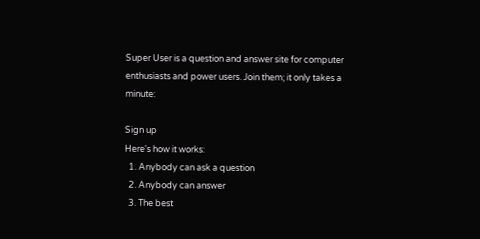Super User is a question and answer site for computer enthusiasts and power users. Join them; it only takes a minute:

Sign up
Here's how it works:
  1. Anybody can ask a question
  2. Anybody can answer
  3. The best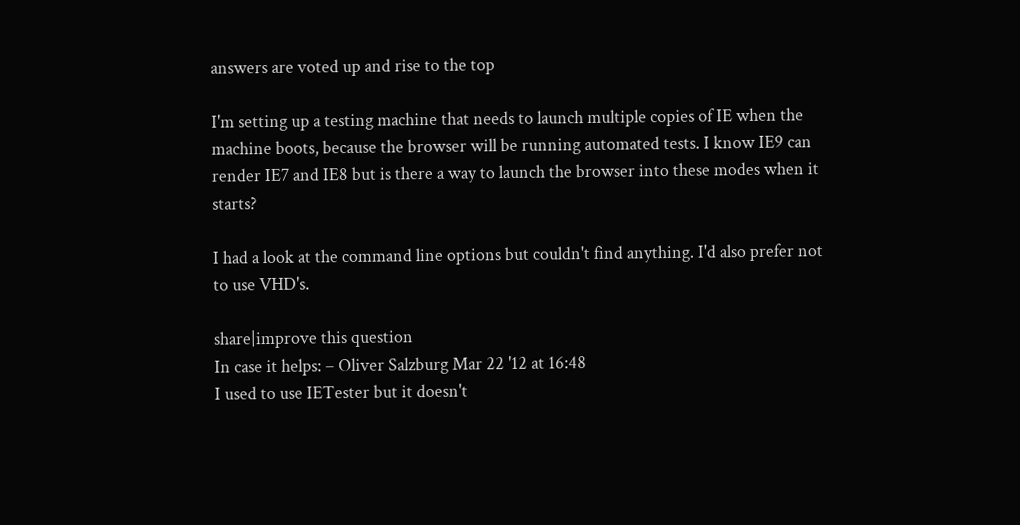answers are voted up and rise to the top

I'm setting up a testing machine that needs to launch multiple copies of IE when the machine boots, because the browser will be running automated tests. I know IE9 can render IE7 and IE8 but is there a way to launch the browser into these modes when it starts?

I had a look at the command line options but couldn't find anything. I'd also prefer not to use VHD's.

share|improve this question
In case it helps: – Oliver Salzburg Mar 22 '12 at 16:48
I used to use IETester but it doesn't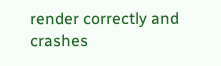render correctly and crashes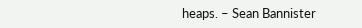heaps. – Sean Bannister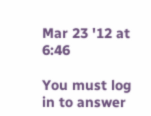Mar 23 '12 at 6:46

You must log in to answer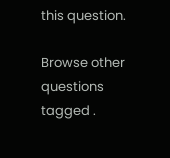this question.

Browse other questions tagged .